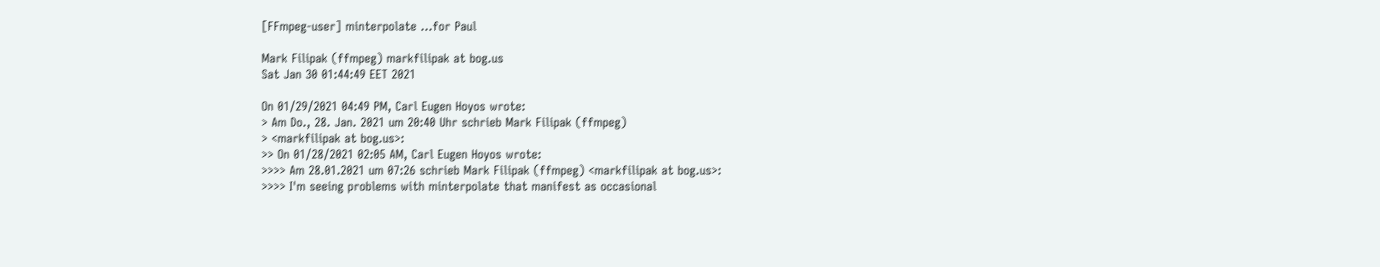[FFmpeg-user] minterpolate ...for Paul

Mark Filipak (ffmpeg) markfilipak at bog.us
Sat Jan 30 01:44:49 EET 2021

On 01/29/2021 04:49 PM, Carl Eugen Hoyos wrote:
> Am Do., 28. Jan. 2021 um 20:40 Uhr schrieb Mark Filipak (ffmpeg)
> <markfilipak at bog.us>:
>> On 01/28/2021 02:05 AM, Carl Eugen Hoyos wrote:
>>>> Am 28.01.2021 um 07:26 schrieb Mark Filipak (ffmpeg) <markfilipak at bog.us>:
>>>> I'm seeing problems with minterpolate that manifest as occasional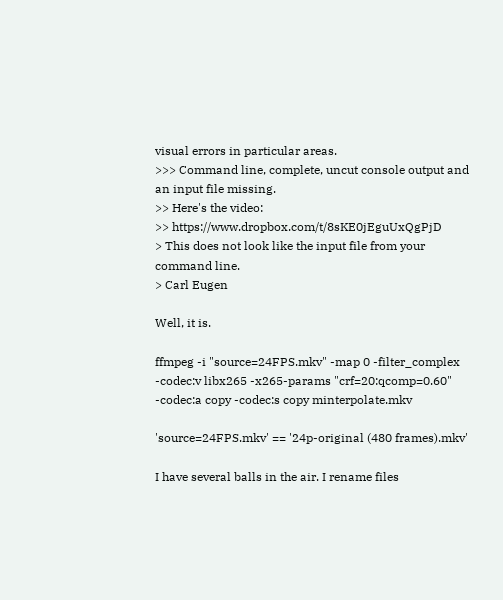visual errors in particular areas.
>>> Command line, complete, uncut console output and an input file missing.
>> Here's the video:
>> https://www.dropbox.com/t/8sKE0jEguUxQgPjD
> This does not look like the input file from your command line.
> Carl Eugen

Well, it is.

ffmpeg -i "source=24FPS.mkv" -map 0 -filter_complex
-codec:v libx265 -x265-params "crf=20:qcomp=0.60" -codec:a copy -codec:s copy minterpolate.mkv

'source=24FPS.mkv' == '24p-original (480 frames).mkv'

I have several balls in the air. I rename files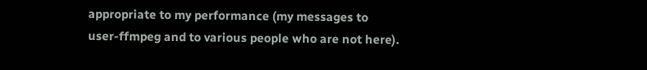appropriate to my performance (my messages to
user-ffmpeg and to various people who are not here).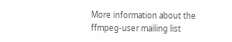More information about the ffmpeg-user mailing list